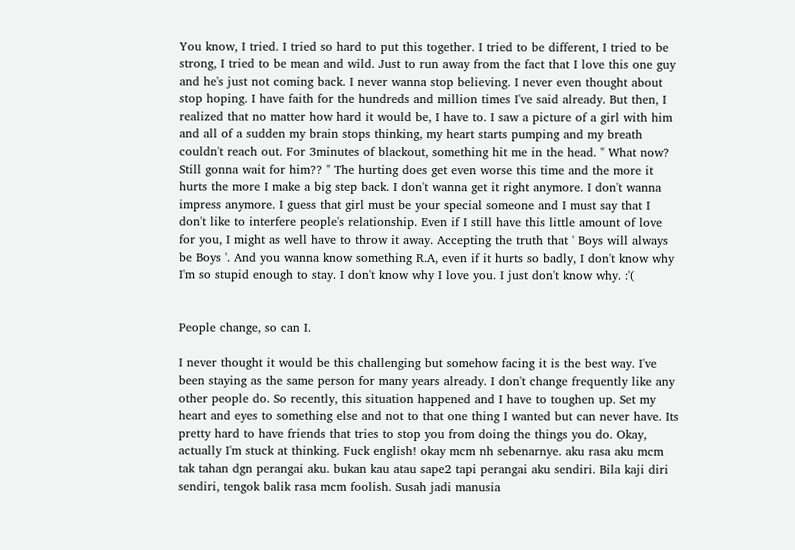You know, I tried. I tried so hard to put this together. I tried to be different, I tried to be strong, I tried to be mean and wild. Just to run away from the fact that I love this one guy and he's just not coming back. I never wanna stop believing. I never even thought about stop hoping. I have faith for the hundreds and million times I've said already. But then, I realized that no matter how hard it would be, I have to. I saw a picture of a girl with him and all of a sudden my brain stops thinking, my heart starts pumping and my breath couldn't reach out. For 3minutes of blackout, something hit me in the head. " What now? Still gonna wait for him?? " The hurting does get even worse this time and the more it hurts the more I make a big step back. I don't wanna get it right anymore. I don't wanna impress anymore. I guess that girl must be your special someone and I must say that I don't like to interfere people's relationship. Even if I still have this little amount of love for you, I might as well have to throw it away. Accepting the truth that ' Boys will always be Boys '. And you wanna know something R.A, even if it hurts so badly, I don't know why I'm so stupid enough to stay. I don't know why I love you. I just don't know why. :'(


People change, so can I.

I never thought it would be this challenging but somehow facing it is the best way. I've been staying as the same person for many years already. I don't change frequently like any other people do. So recently, this situation happened and I have to toughen up. Set my heart and eyes to something else and not to that one thing I wanted but can never have. Its pretty hard to have friends that tries to stop you from doing the things you do. Okay, actually I'm stuck at thinking. Fuck english! okay mcm nh sebenarnye. aku rasa aku mcm tak tahan dgn perangai aku. bukan kau atau sape2 tapi perangai aku sendiri. Bila kaji diri sendiri, tengok balik rasa mcm foolish. Susah jadi manusia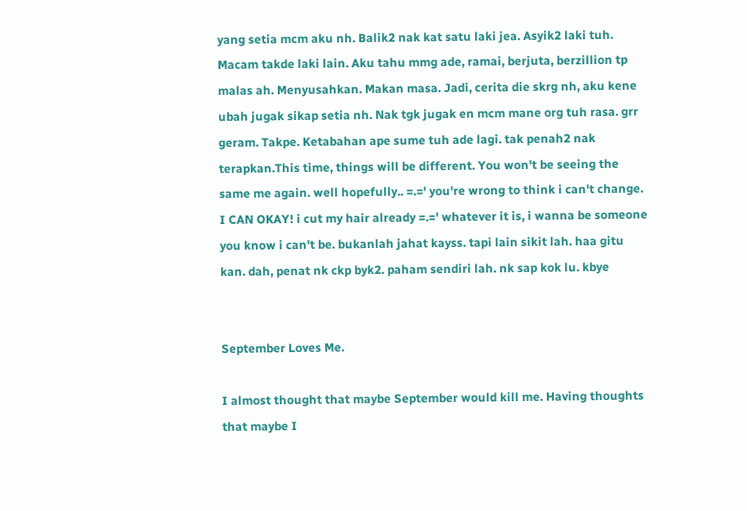yang setia mcm aku nh. Balik2 nak kat satu laki jea. Asyik2 laki tuh. Macam takde laki lain. Aku tahu mmg ade, ramai, berjuta, berzillion tp malas ah. Menyusahkan. Makan masa. Jadi, cerita die skrg nh, aku kene ubah jugak sikap setia nh. Nak tgk jugak en mcm mane org tuh rasa. grr geram. Takpe. Ketabahan ape sume tuh ade lagi. tak penah2 nak terapkan.This time, things will be different. You won't be seeing the same me again. well hopefully.. =.=' you're wrong to think i can't change. I CAN OKAY! i cut my hair already =.=' whatever it is, i wanna be someone you know i can't be. bukanlah jahat kayss. tapi lain sikit lah. haa gitu kan. dah, penat nk ckp byk2. paham sendiri lah. nk sap kok lu. kbye


September Loves Me.

I almost thought that maybe September would kill me. Having thoughts that maybe I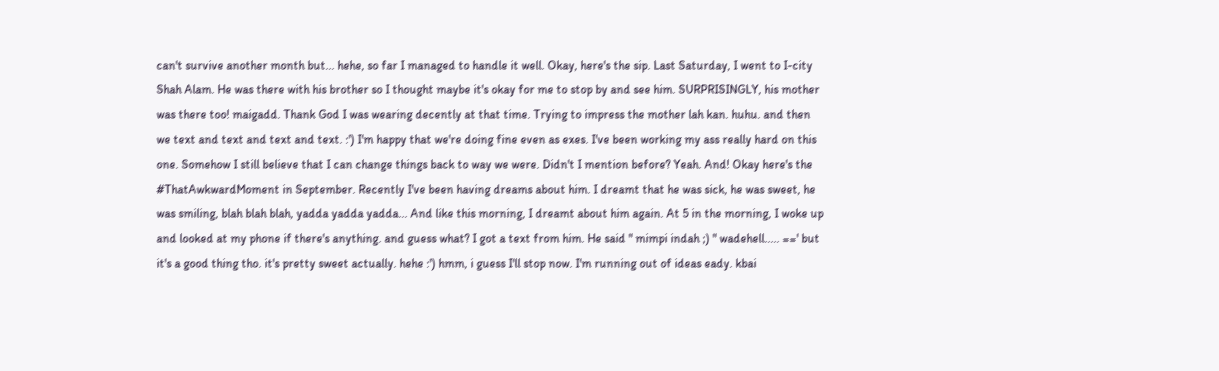can't survive another month but... hehe, so far I managed to handle it well. Okay, here's the sip. Last Saturday, I went to I-city Shah Alam. He was there with his brother so I thought maybe it's okay for me to stop by and see him. SURPRISINGLY, his mother was there too! maigadd. Thank God I was wearing decently at that time. Trying to impress the mother lah kan. huhu. and then we text and text and text and text. :') I'm happy that we're doing fine even as exes. I've been working my ass really hard on this one. Somehow I still believe that I can change things back to way we were. Didn't I mention before? Yeah. And! Okay here's the #ThatAwkwardMoment in September. Recently I've been having dreams about him. I dreamt that he was sick, he was sweet, he was smiling, blah blah blah, yadda yadda yadda... And like this morning, I dreamt about him again. At 5 in the morning, I woke up and looked at my phone if there's anything. and guess what? I got a text from him. He said " mimpi indah ;) " wadehell..... ==' but it's a good thing tho. it's pretty sweet actually. hehe :') hmm, i guess I'll stop now. I'm running out of ideas eady. kbai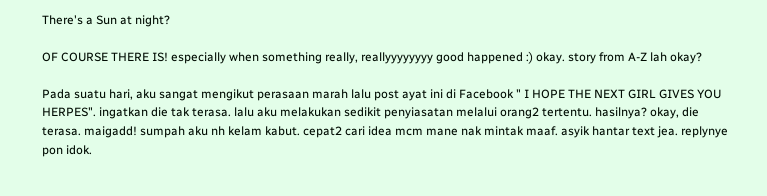There's a Sun at night?

OF COURSE THERE IS! especially when something really, reallyyyyyyyy good happened :) okay. story from A-Z lah okay?

Pada suatu hari, aku sangat mengikut perasaan marah lalu post ayat ini di Facebook " I HOPE THE NEXT GIRL GIVES YOU HERPES". ingatkan die tak terasa. lalu aku melakukan sedikit penyiasatan melalui orang2 tertentu. hasilnya? okay, die terasa. maigadd! sumpah aku nh kelam kabut. cepat2 cari idea mcm mane nak mintak maaf. asyik hantar text jea. replynye pon idok.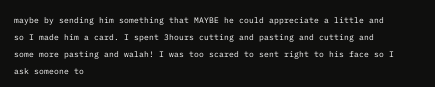maybe by sending him something that MAYBE he could appreciate a little and so I made him a card. I spent 3hours cutting and pasting and cutting and some more pasting and walah! I was too scared to sent right to his face so I ask someone to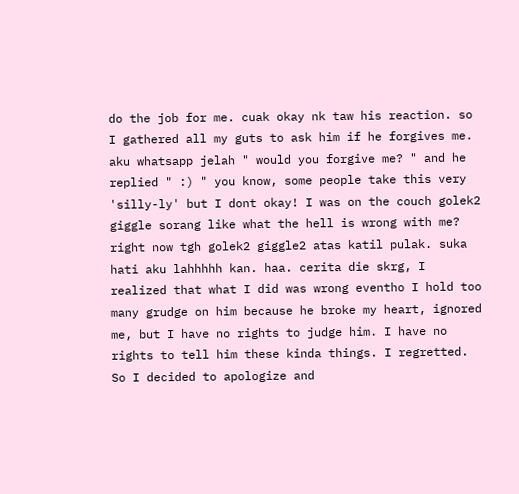do the job for me. cuak okay nk taw his reaction. so I gathered all my guts to ask him if he forgives me. aku whatsapp jelah " would you forgive me? " and he replied " :) " you know, some people take this very 'silly-ly' but I dont okay! I was on the couch golek2 giggle sorang like what the hell is wrong with me? right now tgh golek2 giggle2 atas katil pulak. suka hati aku lahhhhh kan. haa. cerita die skrg, I realized that what I did was wrong eventho I hold too many grudge on him because he broke my heart, ignored me, but I have no rights to judge him. I have no rights to tell him these kinda things. I regretted. So I decided to apologize and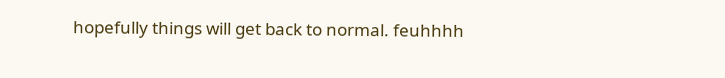hopefully things will get back to normal. feuhhhh